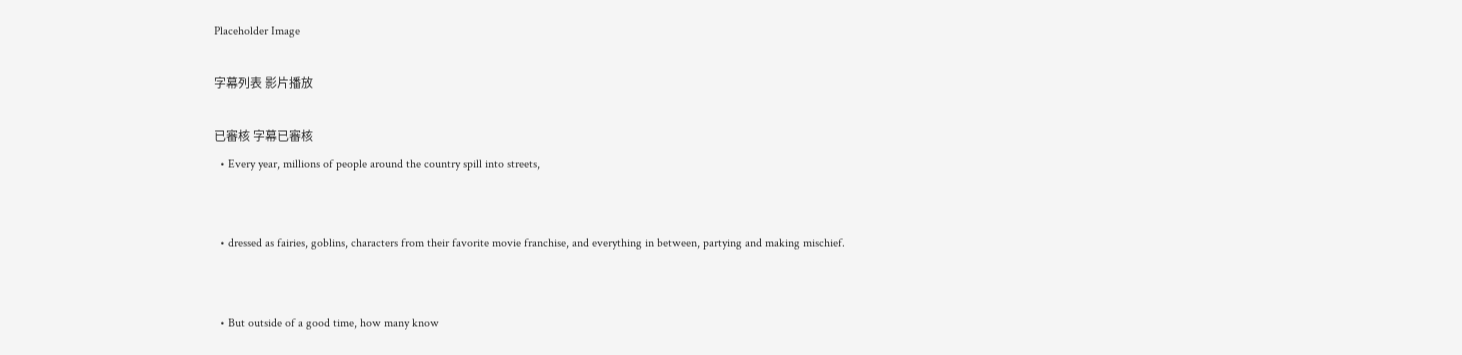Placeholder Image

字幕列表 影片播放

已審核 字幕已審核
  • Every year, millions of people around the country spill into streets,


  • dressed as fairies, goblins, characters from their favorite movie franchise, and everything in between, partying and making mischief.


  • But outside of a good time, how many know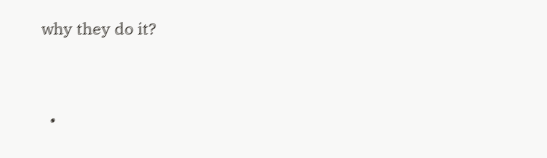why they do it?


  •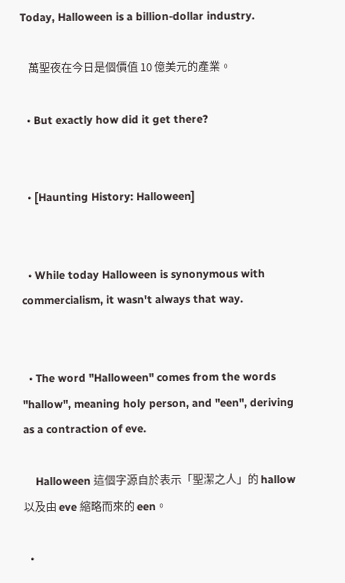Today, Halloween is a billion-dollar industry.

    萬聖夜在今日是個價值 10 億美元的產業。

  • But exactly how did it get there?


  • [Haunting History: Halloween]


  • While today Halloween is synonymous with commercialism, it wasn't always that way.


  • The word "Halloween" comes from the words "hallow", meaning holy person, and "een", deriving as a contraction of eve.

    Halloween 這個字源自於表示「聖潔之人」的 hallow 以及由 eve 縮略而來的 een。

  •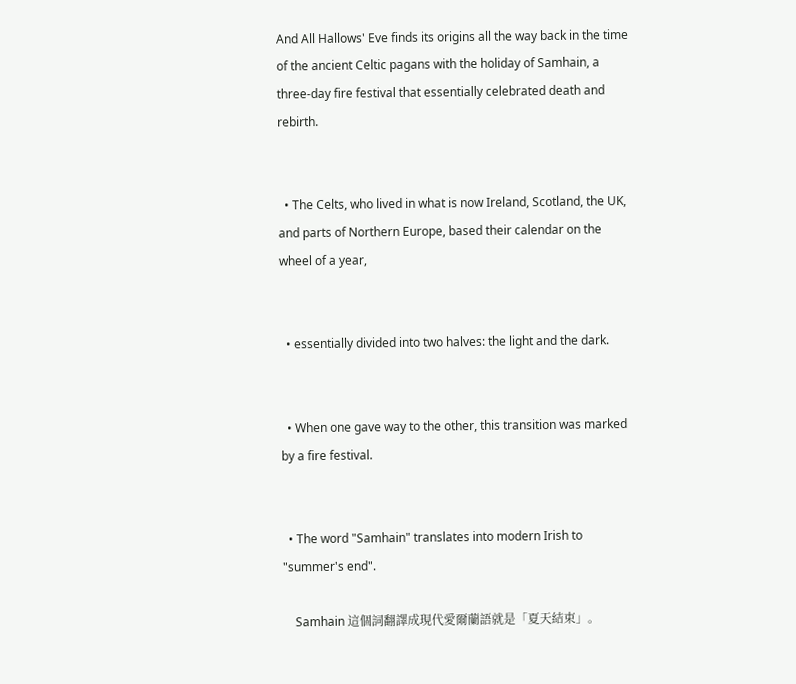And All Hallows' Eve finds its origins all the way back in the time of the ancient Celtic pagans with the holiday of Samhain, a three-day fire festival that essentially celebrated death and rebirth.


  • The Celts, who lived in what is now Ireland, Scotland, the UK, and parts of Northern Europe, based their calendar on the wheel of a year,


  • essentially divided into two halves: the light and the dark.


  • When one gave way to the other, this transition was marked by a fire festival.


  • The word "Samhain" translates into modern Irish to "summer's end".

    Samhain 這個詞翻譯成現代愛爾蘭語就是「夏天結束」。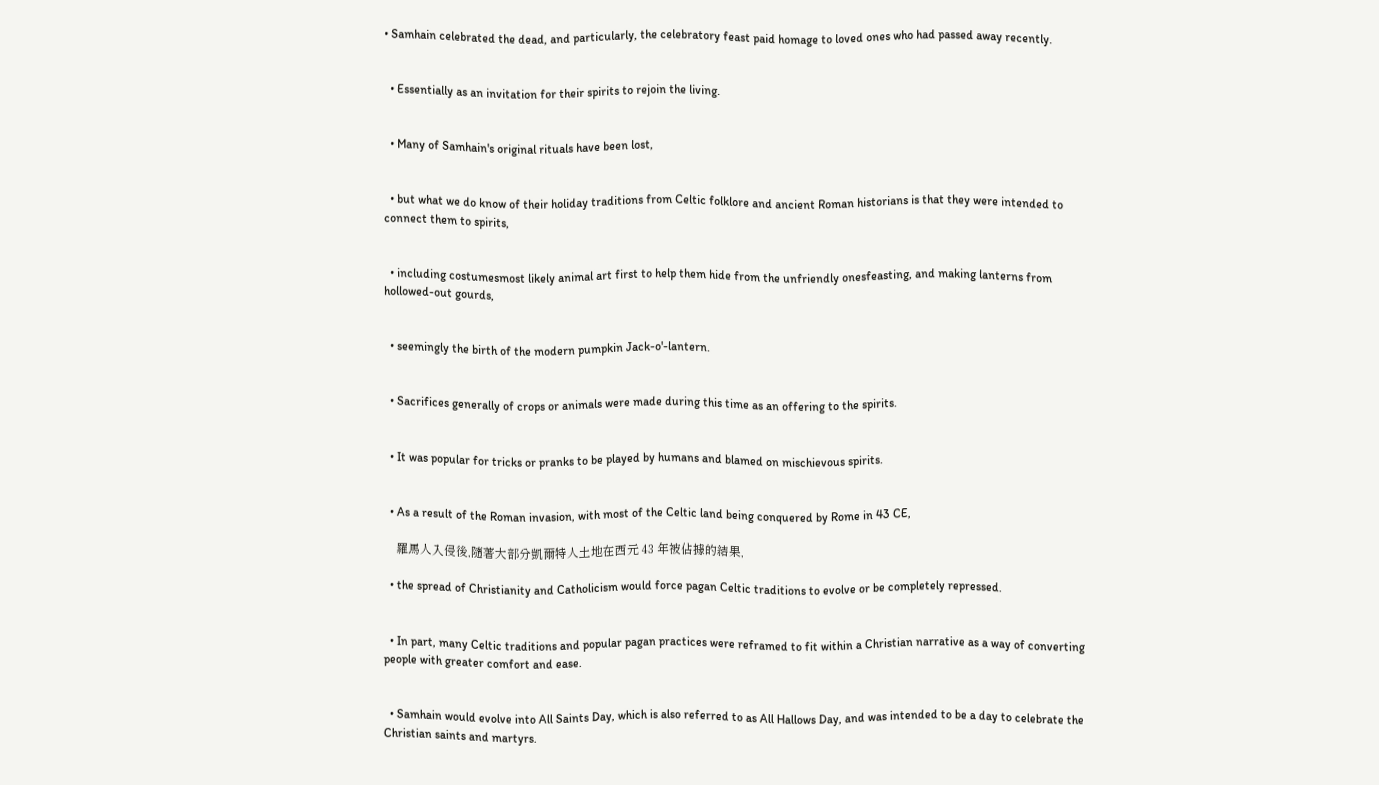• Samhain celebrated the dead, and particularly, the celebratory feast paid homage to loved ones who had passed away recently.


  • Essentially as an invitation for their spirits to rejoin the living.


  • Many of Samhain's original rituals have been lost,


  • but what we do know of their holiday traditions from Celtic folklore and ancient Roman historians is that they were intended to connect them to spirits,


  • including costumesmost likely animal art first to help them hide from the unfriendly onesfeasting, and making lanterns from hollowed-out gourds,


  • seemingly the birth of the modern pumpkin Jack-o'-lantern.


  • Sacrifices generally of crops or animals were made during this time as an offering to the spirits.


  • It was popular for tricks or pranks to be played by humans and blamed on mischievous spirits.


  • As a result of the Roman invasion, with most of the Celtic land being conquered by Rome in 43 CE,

    羅馬人入侵後,隨著大部分凱爾特人土地在西元 43 年被佔據的結果,

  • the spread of Christianity and Catholicism would force pagan Celtic traditions to evolve or be completely repressed.


  • In part, many Celtic traditions and popular pagan practices were reframed to fit within a Christian narrative as a way of converting people with greater comfort and ease.


  • Samhain would evolve into All Saints Day, which is also referred to as All Hallows Day, and was intended to be a day to celebrate the Christian saints and martyrs.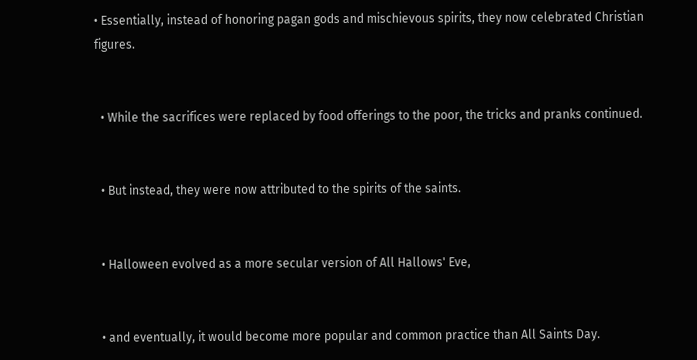• Essentially, instead of honoring pagan gods and mischievous spirits, they now celebrated Christian figures.


  • While the sacrifices were replaced by food offerings to the poor, the tricks and pranks continued.


  • But instead, they were now attributed to the spirits of the saints.


  • Halloween evolved as a more secular version of All Hallows' Eve,


  • and eventually, it would become more popular and common practice than All Saints Day.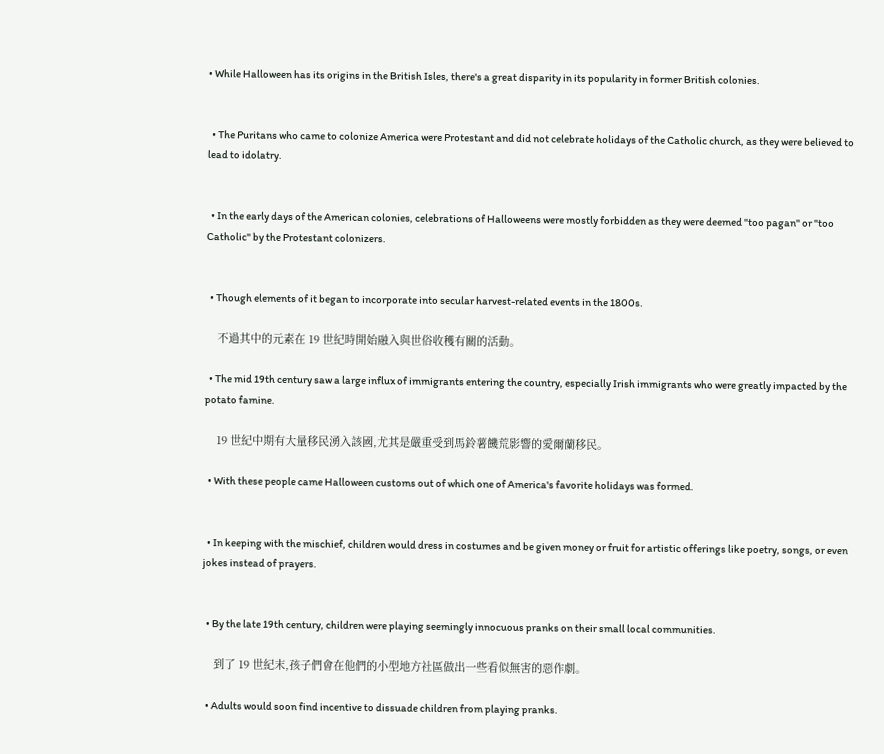• While Halloween has its origins in the British Isles, there's a great disparity in its popularity in former British colonies.


  • The Puritans who came to colonize America were Protestant and did not celebrate holidays of the Catholic church, as they were believed to lead to idolatry.


  • In the early days of the American colonies, celebrations of Halloweens were mostly forbidden as they were deemed "too pagan" or "too Catholic" by the Protestant colonizers.


  • Though elements of it began to incorporate into secular harvest-related events in the 1800s.

    不過其中的元素在 19 世紀時開始融入與世俗收穫有關的活動。

  • The mid 19th century saw a large influx of immigrants entering the country, especially Irish immigrants who were greatly impacted by the potato famine.

    19 世紀中期有大量移民湧入該國,尤其是嚴重受到馬鈴薯饑荒影響的愛爾蘭移民。

  • With these people came Halloween customs out of which one of America's favorite holidays was formed.


  • In keeping with the mischief, children would dress in costumes and be given money or fruit for artistic offerings like poetry, songs, or even jokes instead of prayers.


  • By the late 19th century, children were playing seemingly innocuous pranks on their small local communities.

    到了 19 世紀末,孩子們會在他們的小型地方社區做出一些看似無害的惡作劇。

  • Adults would soon find incentive to dissuade children from playing pranks.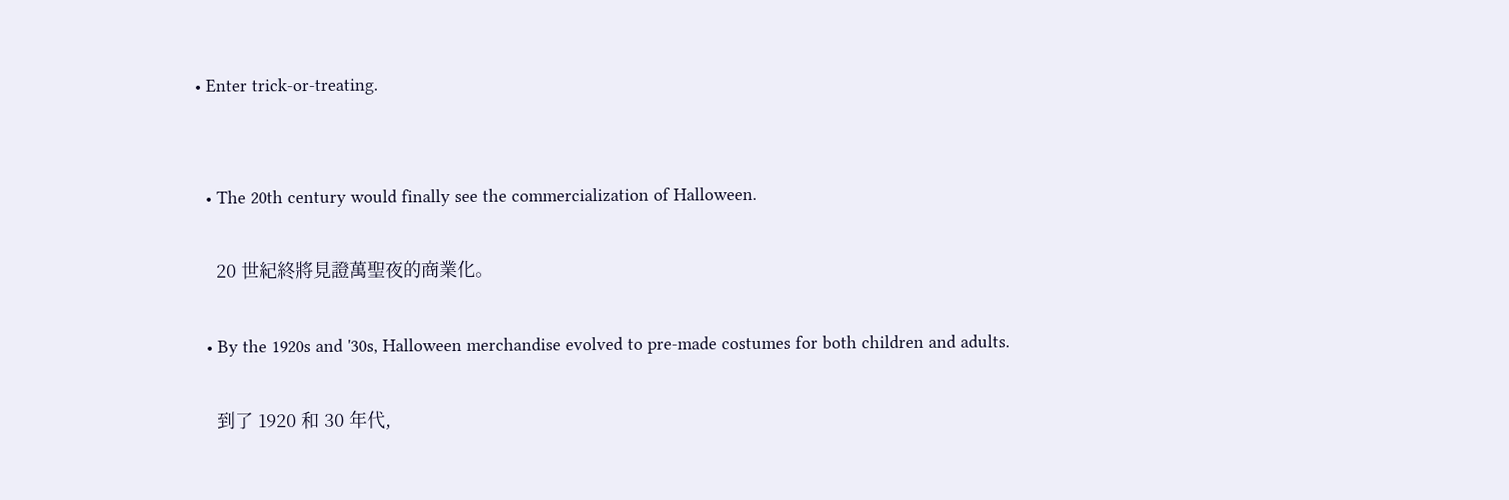• Enter trick-or-treating.


  • The 20th century would finally see the commercialization of Halloween.

    20 世紀終將見證萬聖夜的商業化。

  • By the 1920s and '30s, Halloween merchandise evolved to pre-made costumes for both children and adults.

    到了 1920 和 30 年代,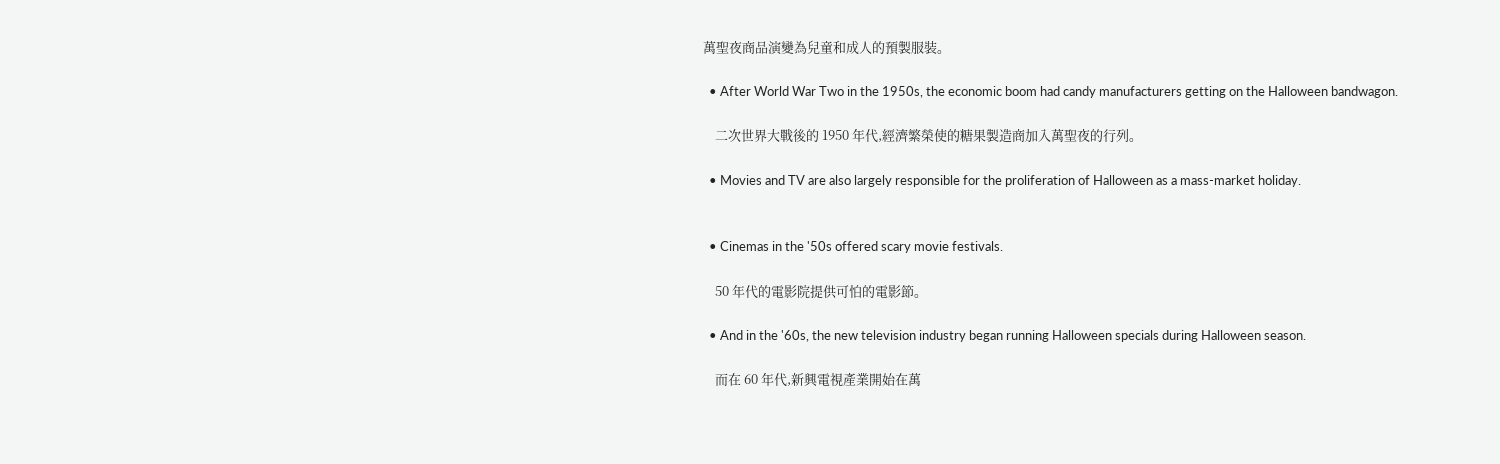萬聖夜商品演變為兒童和成人的預製服裝。

  • After World War Two in the 1950s, the economic boom had candy manufacturers getting on the Halloween bandwagon.

    二次世界大戰後的 1950 年代,經濟繁榮使的糖果製造商加入萬聖夜的行列。

  • Movies and TV are also largely responsible for the proliferation of Halloween as a mass-market holiday.


  • Cinemas in the '50s offered scary movie festivals.

    50 年代的電影院提供可怕的電影節。

  • And in the '60s, the new television industry began running Halloween specials during Halloween season.

    而在 60 年代,新興電視產業開始在萬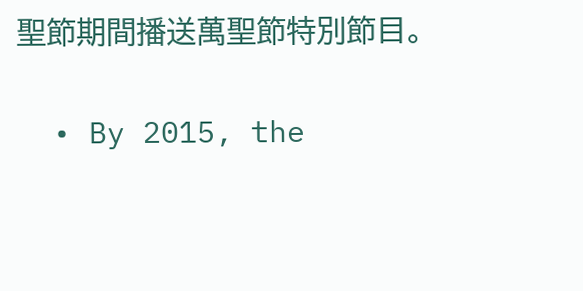聖節期間播送萬聖節特別節目。

  • By 2015, the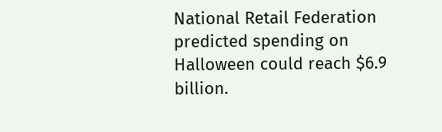National Retail Federation predicted spending on Halloween could reach $6.9 billion.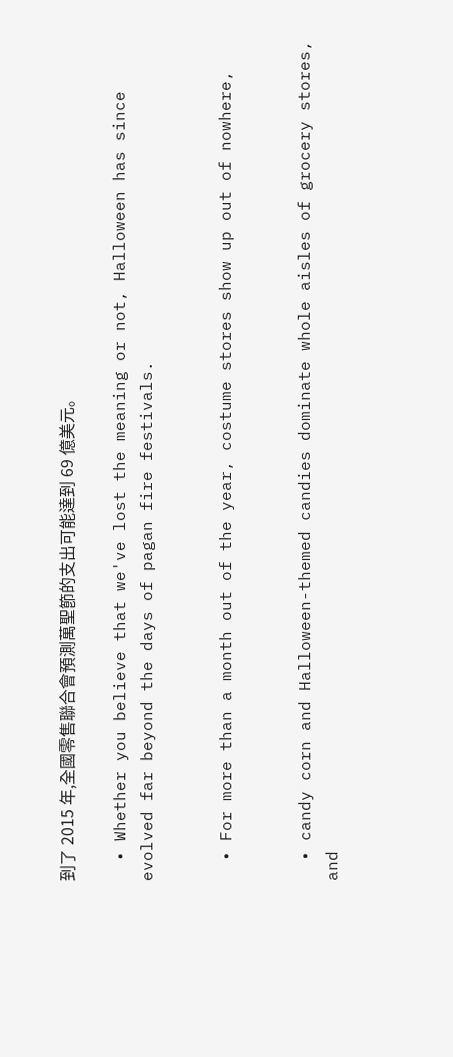到了 2015 年,全國零售聯合會預測萬聖節的支出可能達到 69 億美元。

  • Whether you believe that we've lost the meaning or not, Halloween has since evolved far beyond the days of pagan fire festivals.


  • For more than a month out of the year, costume stores show up out of nowhere,


  • candy corn and Halloween-themed candies dominate whole aisles of grocery stores, and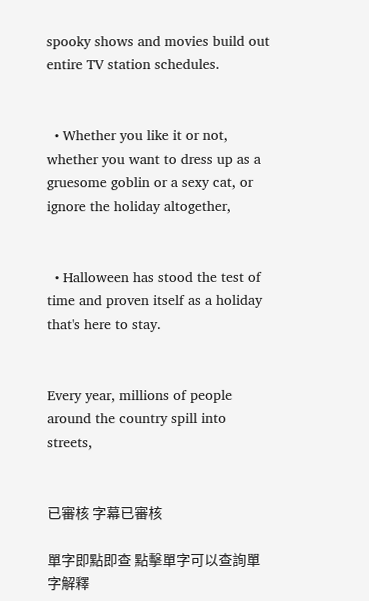spooky shows and movies build out entire TV station schedules.


  • Whether you like it or not, whether you want to dress up as a gruesome goblin or a sexy cat, or ignore the holiday altogether,


  • Halloween has stood the test of time and proven itself as a holiday that's here to stay.


Every year, millions of people around the country spill into streets,


已審核 字幕已審核

單字即點即查 點擊單字可以查詢單字解釋